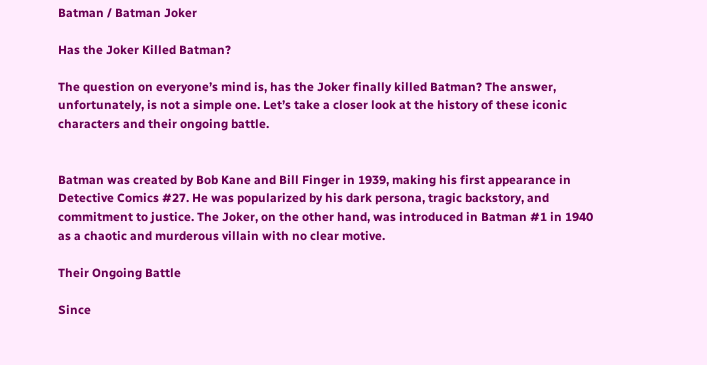Batman / Batman Joker

Has the Joker Killed Batman?

The question on everyone’s mind is, has the Joker finally killed Batman? The answer, unfortunately, is not a simple one. Let’s take a closer look at the history of these iconic characters and their ongoing battle.


Batman was created by Bob Kane and Bill Finger in 1939, making his first appearance in Detective Comics #27. He was popularized by his dark persona, tragic backstory, and commitment to justice. The Joker, on the other hand, was introduced in Batman #1 in 1940 as a chaotic and murderous villain with no clear motive.

Their Ongoing Battle

Since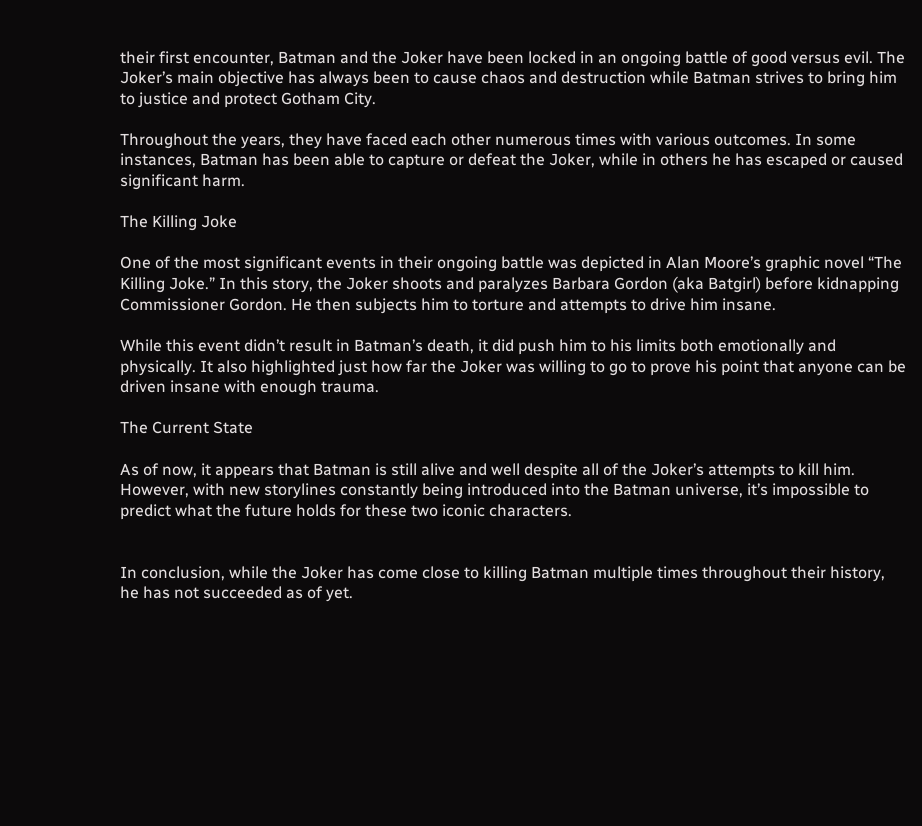their first encounter, Batman and the Joker have been locked in an ongoing battle of good versus evil. The Joker’s main objective has always been to cause chaos and destruction while Batman strives to bring him to justice and protect Gotham City.

Throughout the years, they have faced each other numerous times with various outcomes. In some instances, Batman has been able to capture or defeat the Joker, while in others he has escaped or caused significant harm.

The Killing Joke

One of the most significant events in their ongoing battle was depicted in Alan Moore’s graphic novel “The Killing Joke.” In this story, the Joker shoots and paralyzes Barbara Gordon (aka Batgirl) before kidnapping Commissioner Gordon. He then subjects him to torture and attempts to drive him insane.

While this event didn’t result in Batman’s death, it did push him to his limits both emotionally and physically. It also highlighted just how far the Joker was willing to go to prove his point that anyone can be driven insane with enough trauma.

The Current State

As of now, it appears that Batman is still alive and well despite all of the Joker’s attempts to kill him. However, with new storylines constantly being introduced into the Batman universe, it’s impossible to predict what the future holds for these two iconic characters.


In conclusion, while the Joker has come close to killing Batman multiple times throughout their history, he has not succeeded as of yet.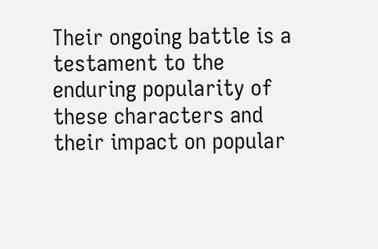Their ongoing battle is a testament to the enduring popularity of these characters and their impact on popular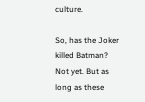culture.

So, has the Joker killed Batman? Not yet. But as long as these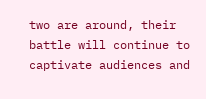two are around, their battle will continue to captivate audiences and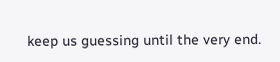keep us guessing until the very end.